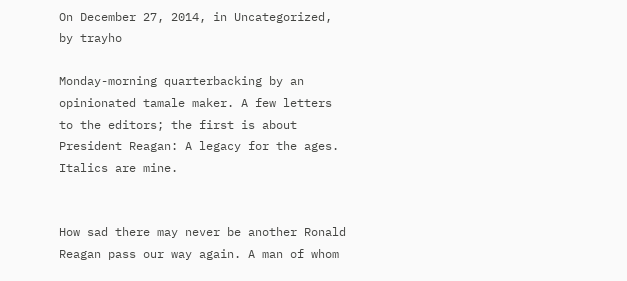On December 27, 2014, in Uncategorized, by trayho

Monday-morning quarterbacking by an opinionated tamale maker. A few letters to the editors; the first is about President Reagan: A legacy for the ages. Italics are mine.


How sad there may never be another Ronald Reagan pass our way again. A man of whom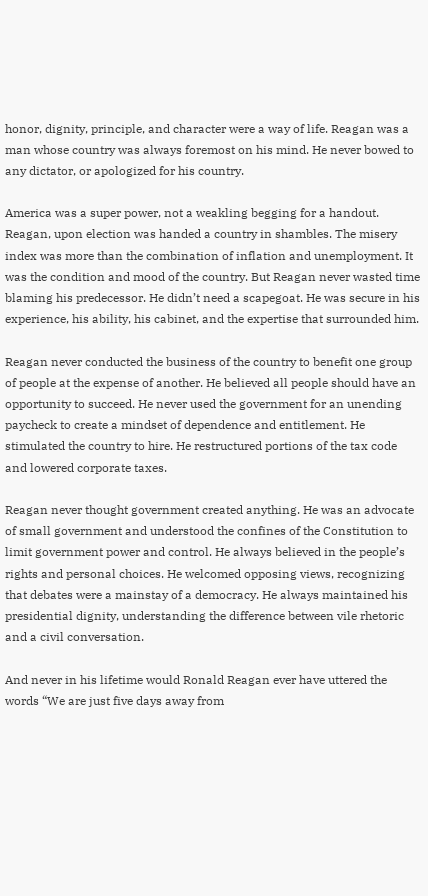honor, dignity, principle, and character were a way of life. Reagan was a man whose country was always foremost on his mind. He never bowed to any dictator, or apologized for his country.

America was a super power, not a weakling begging for a handout. Reagan, upon election was handed a country in shambles. The misery index was more than the combination of inflation and unemployment. It was the condition and mood of the country. But Reagan never wasted time blaming his predecessor. He didn’t need a scapegoat. He was secure in his experience, his ability, his cabinet, and the expertise that surrounded him.

Reagan never conducted the business of the country to benefit one group of people at the expense of another. He believed all people should have an opportunity to succeed. He never used the government for an unending paycheck to create a mindset of dependence and entitlement. He stimulated the country to hire. He restructured portions of the tax code and lowered corporate taxes.

Reagan never thought government created anything. He was an advocate of small government and understood the confines of the Constitution to limit government power and control. He always believed in the people’s rights and personal choices. He welcomed opposing views, recognizing that debates were a mainstay of a democracy. He always maintained his presidential dignity, understanding the difference between vile rhetoric and a civil conversation.

And never in his lifetime would Ronald Reagan ever have uttered the words “We are just five days away from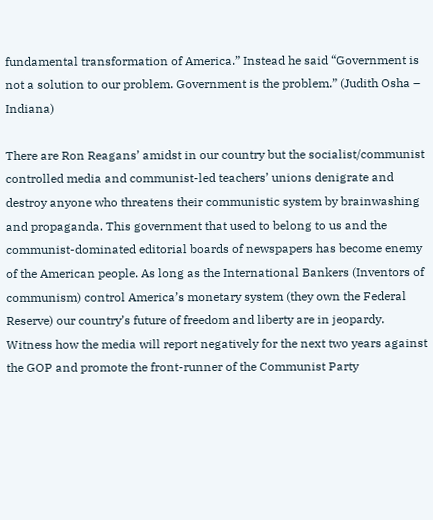fundamental transformation of America.” Instead he said “Government is not a solution to our problem. Government is the problem.” (Judith Osha – Indiana)

There are Ron Reagans’ amidst in our country but the socialist/communist controlled media and communist-led teachers’ unions denigrate and destroy anyone who threatens their communistic system by brainwashing and propaganda. This government that used to belong to us and the communist-dominated editorial boards of newspapers has become enemy of the American people. As long as the International Bankers (Inventors of communism) control America’s monetary system (they own the Federal Reserve) our country’s future of freedom and liberty are in jeopardy. Witness how the media will report negatively for the next two years against the GOP and promote the front-runner of the Communist Party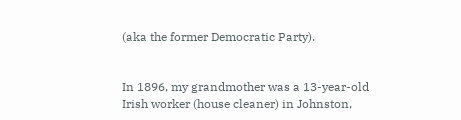(aka the former Democratic Party).


In 1896, my grandmother was a 13-year-old Irish worker (house cleaner) in Johnston,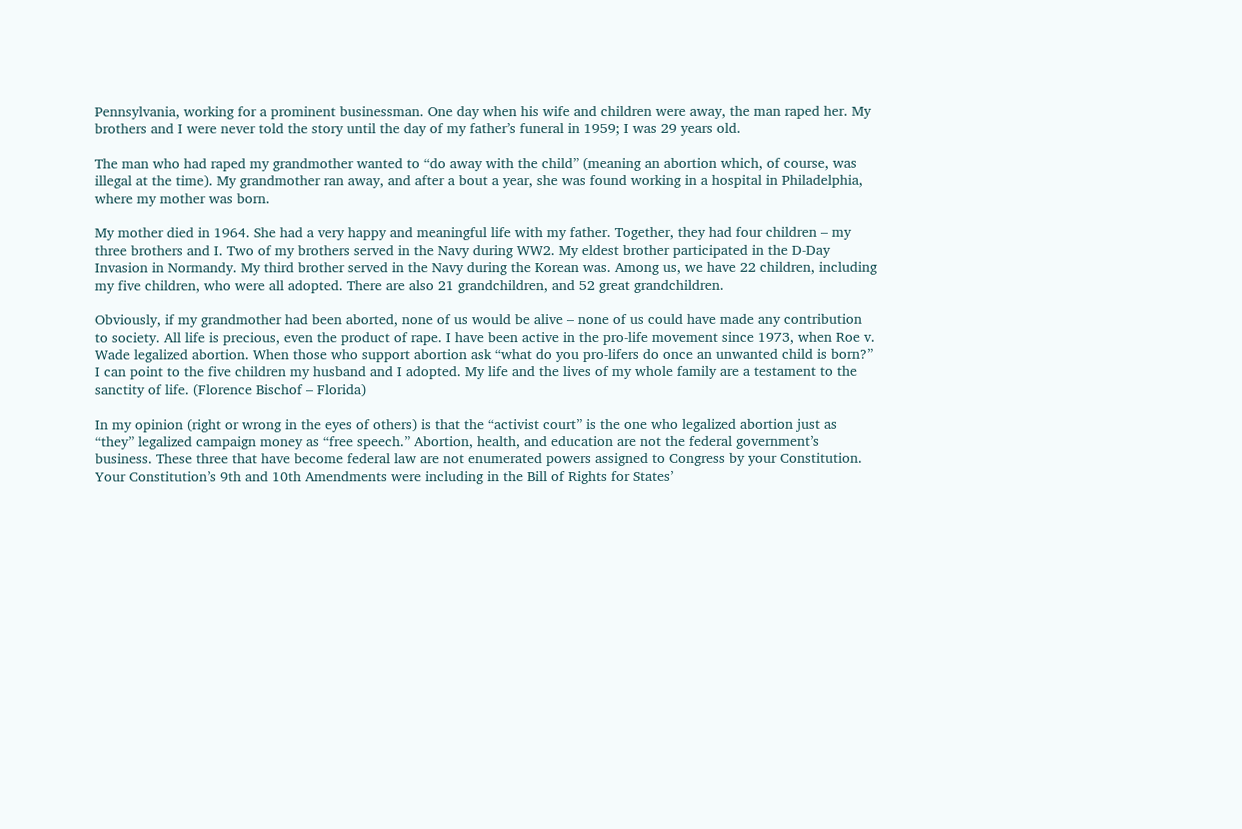Pennsylvania, working for a prominent businessman. One day when his wife and children were away, the man raped her. My brothers and I were never told the story until the day of my father’s funeral in 1959; I was 29 years old.

The man who had raped my grandmother wanted to “do away with the child” (meaning an abortion which, of course, was illegal at the time). My grandmother ran away, and after a bout a year, she was found working in a hospital in Philadelphia, where my mother was born.

My mother died in 1964. She had a very happy and meaningful life with my father. Together, they had four children – my three brothers and I. Two of my brothers served in the Navy during WW2. My eldest brother participated in the D-Day Invasion in Normandy. My third brother served in the Navy during the Korean was. Among us, we have 22 children, including my five children, who were all adopted. There are also 21 grandchildren, and 52 great grandchildren.

Obviously, if my grandmother had been aborted, none of us would be alive – none of us could have made any contribution to society. All life is precious, even the product of rape. I have been active in the pro-life movement since 1973, when Roe v. Wade legalized abortion. When those who support abortion ask “what do you pro-lifers do once an unwanted child is born?” I can point to the five children my husband and I adopted. My life and the lives of my whole family are a testament to the sanctity of life. (Florence Bischof – Florida)

In my opinion (right or wrong in the eyes of others) is that the “activist court” is the one who legalized abortion just as “they” legalized campaign money as “free speech.” Abortion, health, and education are not the federal government’s business. These three that have become federal law are not enumerated powers assigned to Congress by your Constitution. Your Constitution’s 9th and 10th Amendments were including in the Bill of Rights for States’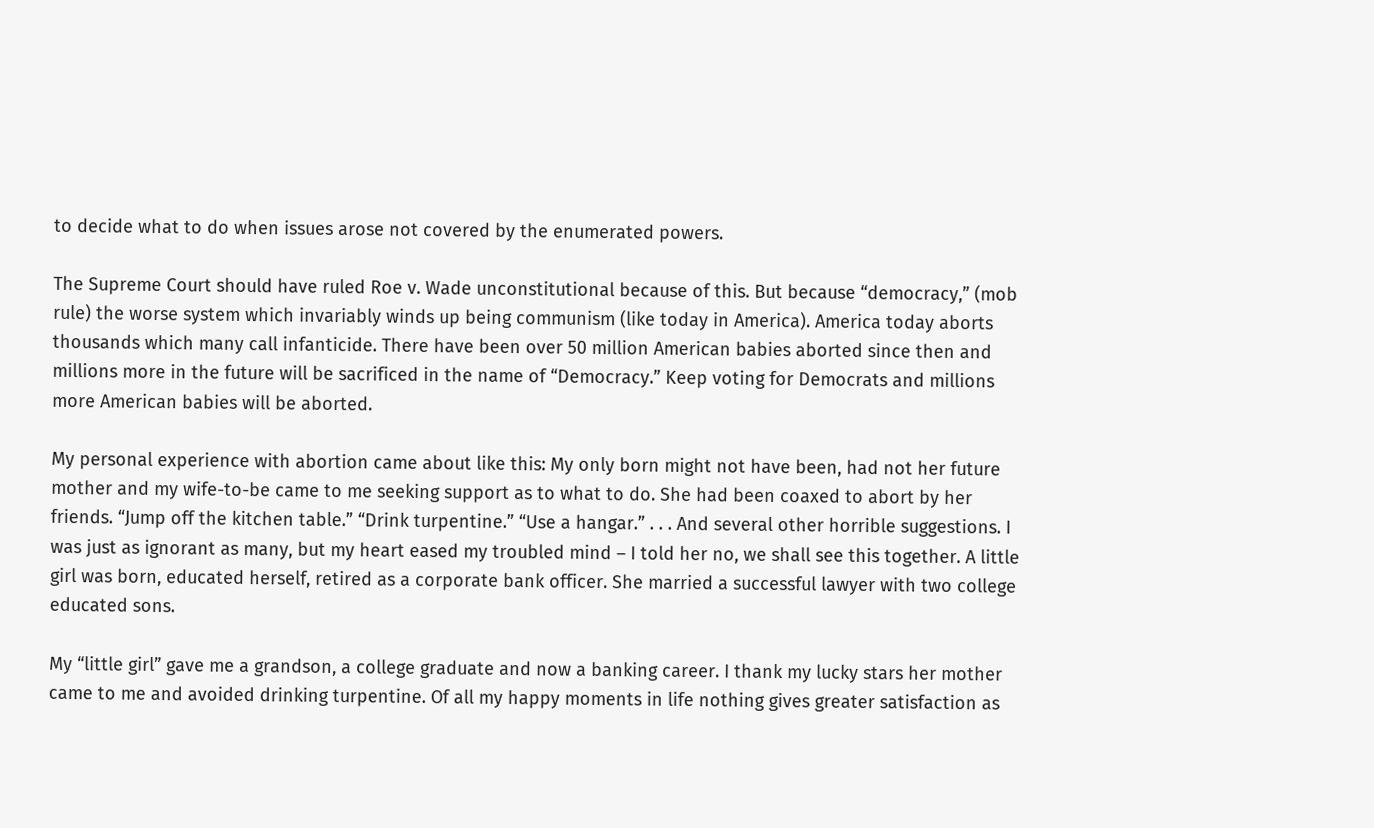to decide what to do when issues arose not covered by the enumerated powers.

The Supreme Court should have ruled Roe v. Wade unconstitutional because of this. But because “democracy,” (mob rule) the worse system which invariably winds up being communism (like today in America). America today aborts thousands which many call infanticide. There have been over 50 million American babies aborted since then and millions more in the future will be sacrificed in the name of “Democracy.” Keep voting for Democrats and millions more American babies will be aborted.

My personal experience with abortion came about like this: My only born might not have been, had not her future mother and my wife-to-be came to me seeking support as to what to do. She had been coaxed to abort by her friends. “Jump off the kitchen table.” “Drink turpentine.” “Use a hangar.” . . . And several other horrible suggestions. I was just as ignorant as many, but my heart eased my troubled mind – I told her no, we shall see this together. A little girl was born, educated herself, retired as a corporate bank officer. She married a successful lawyer with two college educated sons.

My “little girl” gave me a grandson, a college graduate and now a banking career. I thank my lucky stars her mother came to me and avoided drinking turpentine. Of all my happy moments in life nothing gives greater satisfaction as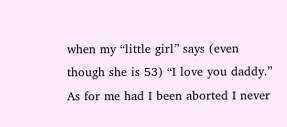when my “little girl” says (even though she is 53) “I love you daddy.” As for me had I been aborted I never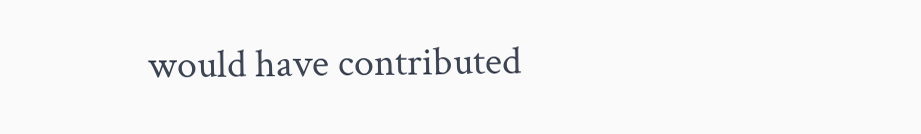would have contributed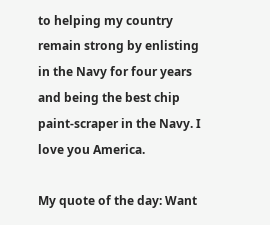to helping my country remain strong by enlisting in the Navy for four years and being the best chip paint-scraper in the Navy. I love you America.

My quote of the day: Want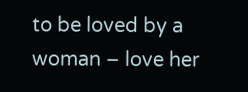to be loved by a woman – love her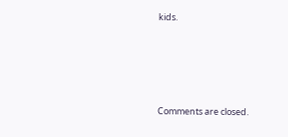kids.






Comments are closed.